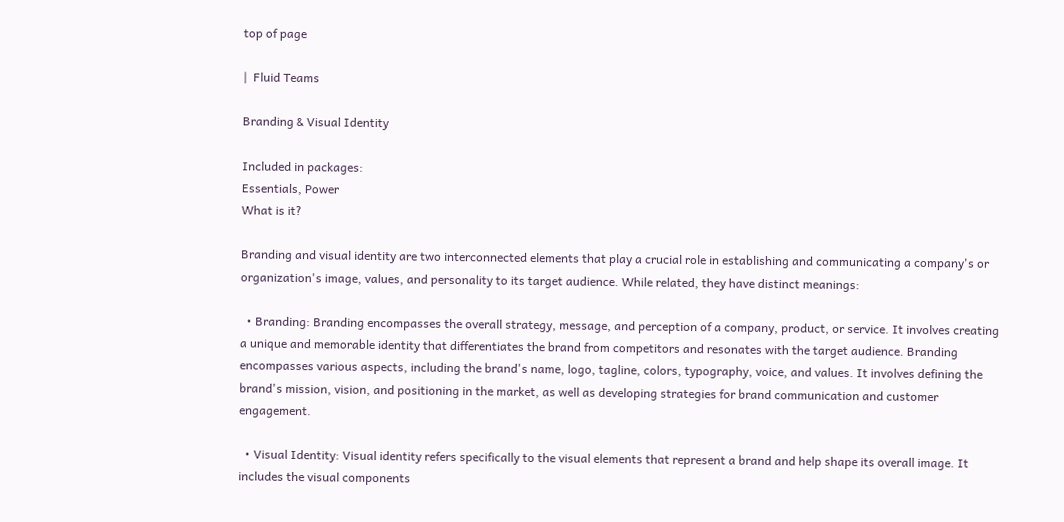top of page

|  Fluid Teams

Branding & Visual Identity

Included in packages:
Essentials, Power
What is it?

Branding and visual identity are two interconnected elements that play a crucial role in establishing and communicating a company's or organization's image, values, and personality to its target audience. While related, they have distinct meanings:

  • Branding: Branding encompasses the overall strategy, message, and perception of a company, product, or service. It involves creating a unique and memorable identity that differentiates the brand from competitors and resonates with the target audience. Branding encompasses various aspects, including the brand's name, logo, tagline, colors, typography, voice, and values. It involves defining the brand's mission, vision, and positioning in the market, as well as developing strategies for brand communication and customer engagement.

  • Visual Identity: Visual identity refers specifically to the visual elements that represent a brand and help shape its overall image. It includes the visual components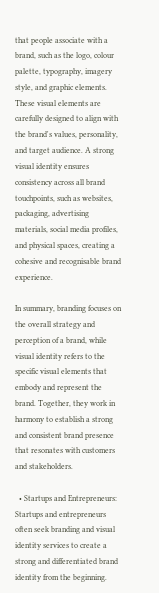that people associate with a brand, such as the logo, colour palette, typography, imagery style, and graphic elements. These visual elements are carefully designed to align with the brand's values, personality, and target audience. A strong visual identity ensures consistency across all brand touchpoints, such as websites, packaging, advertising materials, social media profiles, and physical spaces, creating a cohesive and recognisable brand experience.

In summary, branding focuses on the overall strategy and perception of a brand, while visual identity refers to the specific visual elements that embody and represent the brand. Together, they work in harmony to establish a strong and consistent brand presence that resonates with customers and stakeholders.

  • Startups and Entrepreneurs: Startups and entrepreneurs often seek branding and visual identity services to create a strong and differentiated brand identity from the beginning.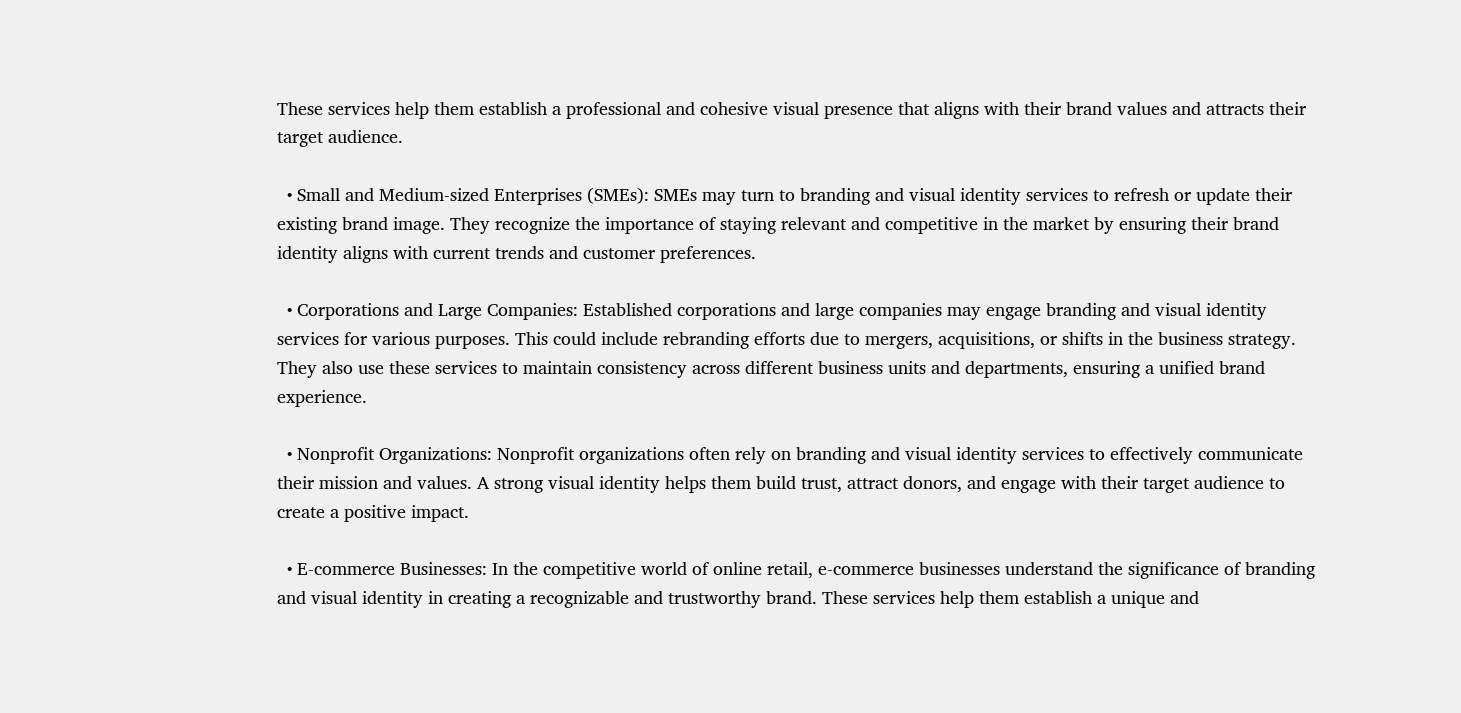These services help them establish a professional and cohesive visual presence that aligns with their brand values and attracts their target audience.

  • Small and Medium-sized Enterprises (SMEs): SMEs may turn to branding and visual identity services to refresh or update their existing brand image. They recognize the importance of staying relevant and competitive in the market by ensuring their brand identity aligns with current trends and customer preferences.

  • Corporations and Large Companies: Established corporations and large companies may engage branding and visual identity services for various purposes. This could include rebranding efforts due to mergers, acquisitions, or shifts in the business strategy. They also use these services to maintain consistency across different business units and departments, ensuring a unified brand experience.

  • Nonprofit Organizations: Nonprofit organizations often rely on branding and visual identity services to effectively communicate their mission and values. A strong visual identity helps them build trust, attract donors, and engage with their target audience to create a positive impact.

  • E-commerce Businesses: In the competitive world of online retail, e-commerce businesses understand the significance of branding and visual identity in creating a recognizable and trustworthy brand. These services help them establish a unique and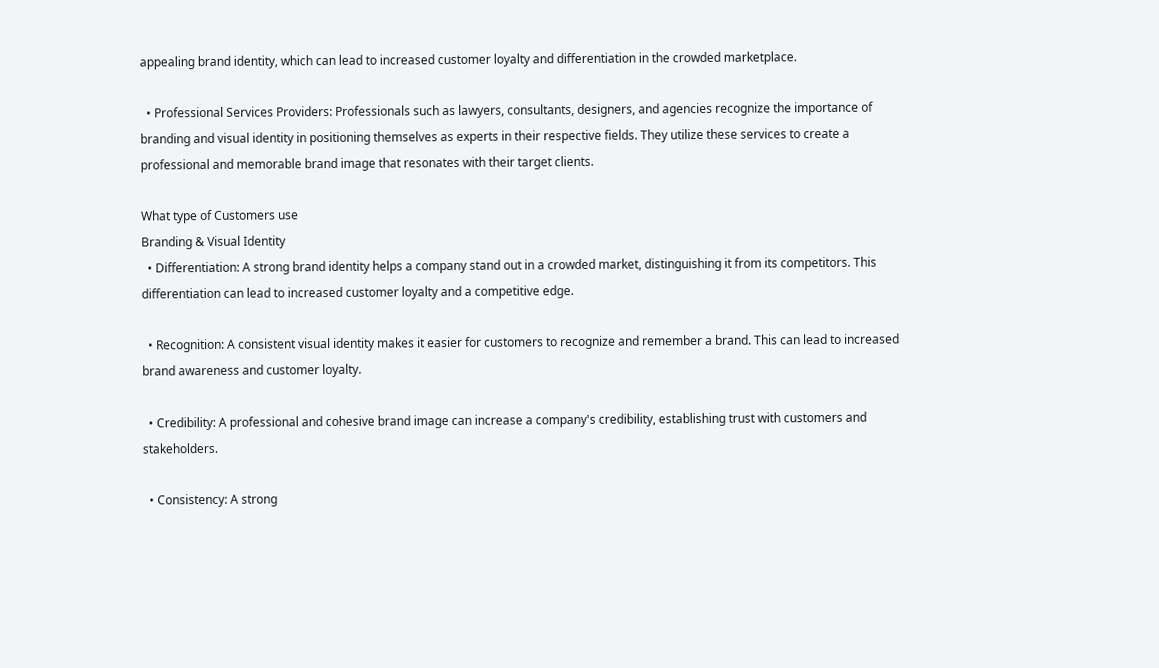appealing brand identity, which can lead to increased customer loyalty and differentiation in the crowded marketplace.

  • Professional Services Providers: Professionals such as lawyers, consultants, designers, and agencies recognize the importance of branding and visual identity in positioning themselves as experts in their respective fields. They utilize these services to create a professional and memorable brand image that resonates with their target clients.

What type of Customers use
Branding & Visual Identity
  • Differentiation: A strong brand identity helps a company stand out in a crowded market, distinguishing it from its competitors. This differentiation can lead to increased customer loyalty and a competitive edge.

  • Recognition: A consistent visual identity makes it easier for customers to recognize and remember a brand. This can lead to increased brand awareness and customer loyalty.

  • Credibility: A professional and cohesive brand image can increase a company's credibility, establishing trust with customers and stakeholders.

  • Consistency: A strong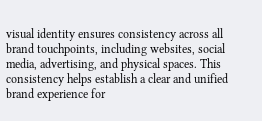visual identity ensures consistency across all brand touchpoints, including websites, social media, advertising, and physical spaces. This consistency helps establish a clear and unified brand experience for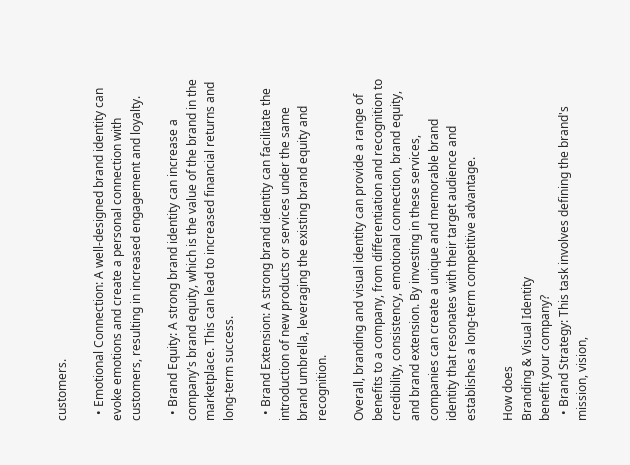customers.

  • Emotional Connection: A well-designed brand identity can evoke emotions and create a personal connection with customers, resulting in increased engagement and loyalty.

  • Brand Equity: A strong brand identity can increase a company's brand equity, which is the value of the brand in the marketplace. This can lead to increased financial returns and long-term success.

  • Brand Extension: A strong brand identity can facilitate the introduction of new products or services under the same brand umbrella, leveraging the existing brand equity and recognition.

Overall, branding and visual identity can provide a range of benefits to a company, from differentiation and recognition to credibility, consistency, emotional connection, brand equity, and brand extension. By investing in these services, companies can create a unique and memorable brand identity that resonates with their target audience and establishes a long-term competitive advantage.

How does
Branding & Visual Identity
benefit your company?
  • Brand Strategy: This task involves defining the brand's mission, vision,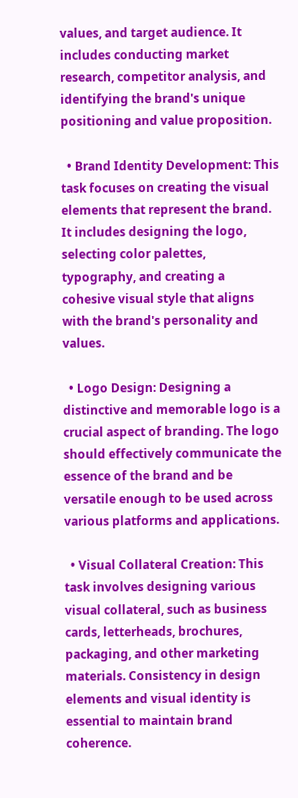values, and target audience. It includes conducting market research, competitor analysis, and identifying the brand's unique positioning and value proposition.

  • Brand Identity Development: This task focuses on creating the visual elements that represent the brand. It includes designing the logo, selecting color palettes, typography, and creating a cohesive visual style that aligns with the brand's personality and values.

  • Logo Design: Designing a distinctive and memorable logo is a crucial aspect of branding. The logo should effectively communicate the essence of the brand and be versatile enough to be used across various platforms and applications.

  • Visual Collateral Creation: This task involves designing various visual collateral, such as business cards, letterheads, brochures, packaging, and other marketing materials. Consistency in design elements and visual identity is essential to maintain brand coherence.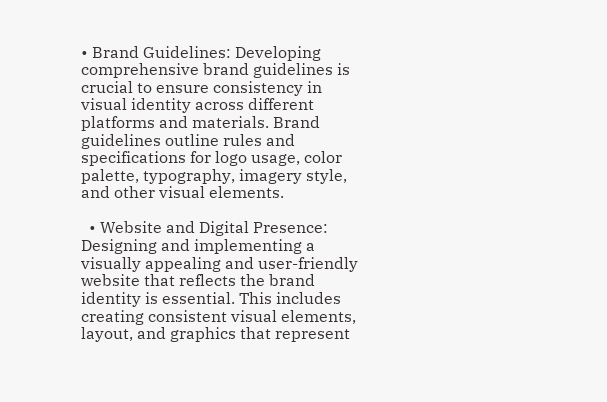• Brand Guidelines: Developing comprehensive brand guidelines is crucial to ensure consistency in visual identity across different platforms and materials. Brand guidelines outline rules and specifications for logo usage, color palette, typography, imagery style, and other visual elements.

  • Website and Digital Presence: Designing and implementing a visually appealing and user-friendly website that reflects the brand identity is essential. This includes creating consistent visual elements, layout, and graphics that represent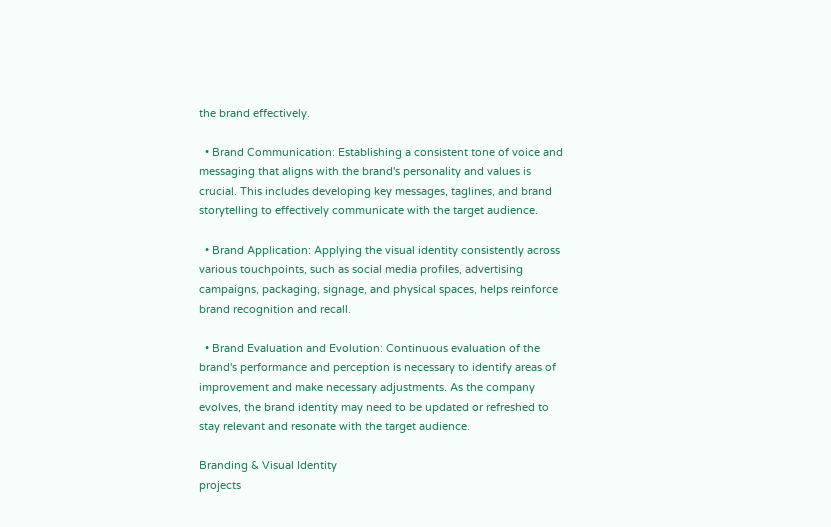the brand effectively.

  • Brand Communication: Establishing a consistent tone of voice and messaging that aligns with the brand's personality and values is crucial. This includes developing key messages, taglines, and brand storytelling to effectively communicate with the target audience.

  • Brand Application: Applying the visual identity consistently across various touchpoints, such as social media profiles, advertising campaigns, packaging, signage, and physical spaces, helps reinforce brand recognition and recall.

  • Brand Evaluation and Evolution: Continuous evaluation of the brand's performance and perception is necessary to identify areas of improvement and make necessary adjustments. As the company evolves, the brand identity may need to be updated or refreshed to stay relevant and resonate with the target audience.

Branding & Visual Identity
projects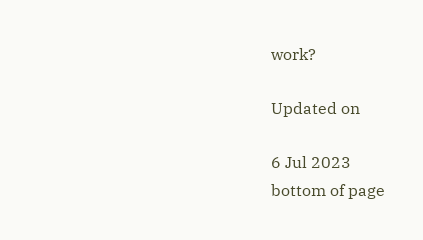work?

Updated on

6 Jul 2023
bottom of page